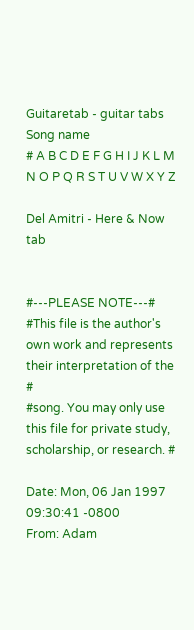Guitaretab - guitar tabs
Song name
# A B C D E F G H I J K L M N O P Q R S T U V W X Y Z

Del Amitri - Here & Now tab


#---PLEASE NOTE---#
#This file is the author's own work and represents their interpretation of the #
#song. You may only use this file for private study, scholarship, or research. #

Date: Mon, 06 Jan 1997 09:30:41 -0800
From: Adam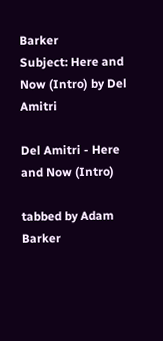Barker
Subject: Here and Now (Intro) by Del Amitri

Del Amitri - Here and Now (Intro)

tabbed by Adam Barker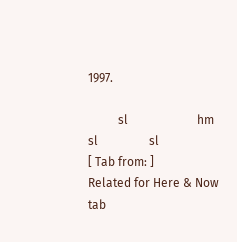1997.

          sl                       hm             sl                 sl
[ Tab from: ]
Related for Here & Now tab